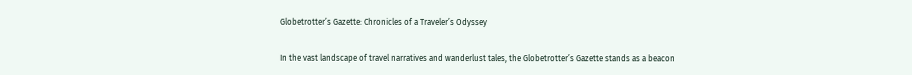Globetrotter’s Gazette: Chronicles of a Traveler’s Odyssey


In the vast landscape of travel narratives and wanderlust tales, the Globetrotter’s Gazette stands as a beacon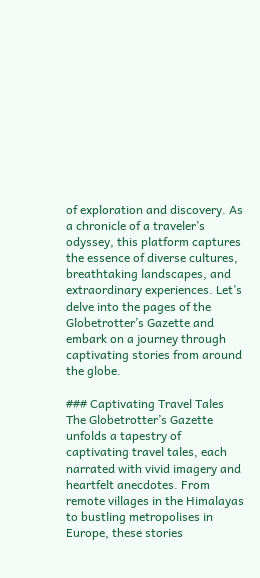of exploration and discovery. As a chronicle of a traveler’s odyssey, this platform captures the essence of diverse cultures, breathtaking landscapes, and extraordinary experiences. Let’s delve into the pages of the Globetrotter’s Gazette and embark on a journey through captivating stories from around the globe.

### Captivating Travel Tales
The Globetrotter’s Gazette unfolds a tapestry of captivating travel tales, each narrated with vivid imagery and heartfelt anecdotes. From remote villages in the Himalayas to bustling metropolises in Europe, these stories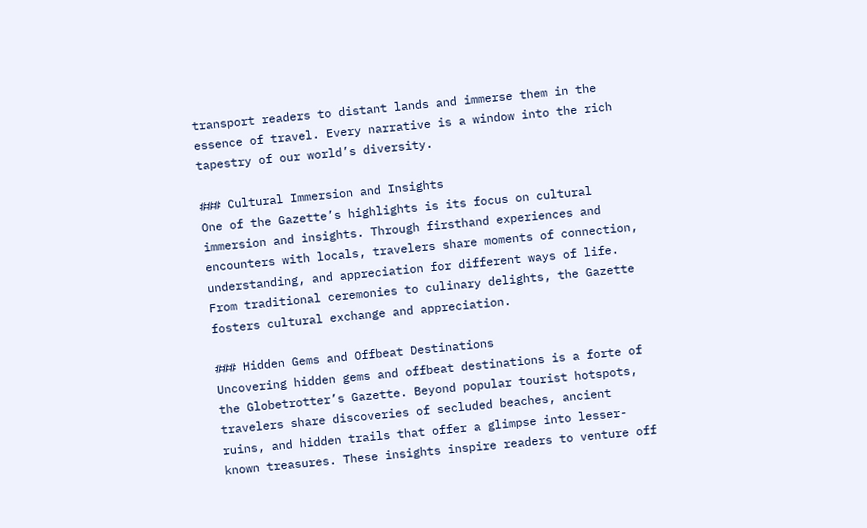transport readers to distant lands and immerse them in the essence of travel. Every narrative is a window into the rich tapestry of our world’s diversity.

### Cultural Immersion and Insights
One of the Gazette’s highlights is its focus on cultural immersion and insights. Through firsthand experiences and encounters with locals, travelers share moments of connection, understanding, and appreciation for different ways of life. From traditional ceremonies to culinary delights, the Gazette fosters cultural exchange and appreciation.

### Hidden Gems and Offbeat Destinations
Uncovering hidden gems and offbeat destinations is a forte of the Globetrotter’s Gazette. Beyond popular tourist hotspots, travelers share discoveries of secluded beaches, ancient ruins, and hidden trails that offer a glimpse into lesser-known treasures. These insights inspire readers to venture off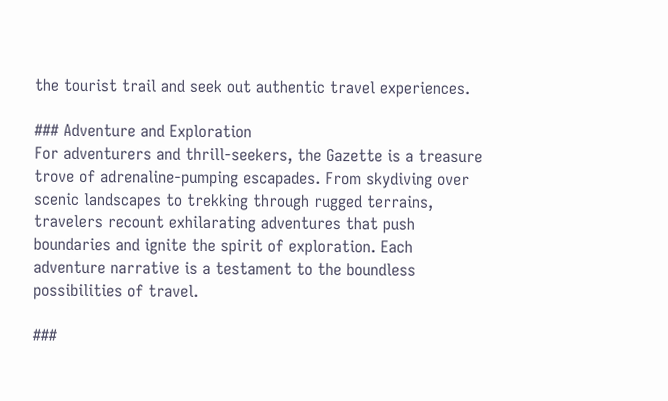the tourist trail and seek out authentic travel experiences.

### Adventure and Exploration
For adventurers and thrill-seekers, the Gazette is a treasure trove of adrenaline-pumping escapades. From skydiving over scenic landscapes to trekking through rugged terrains, travelers recount exhilarating adventures that push boundaries and ignite the spirit of exploration. Each adventure narrative is a testament to the boundless possibilities of travel.

###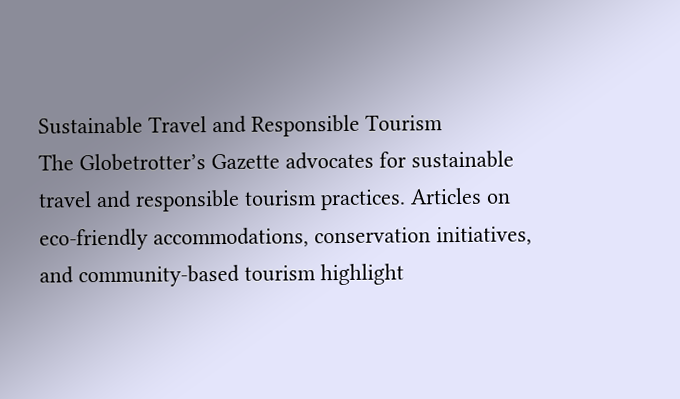Sustainable Travel and Responsible Tourism
The Globetrotter’s Gazette advocates for sustainable travel and responsible tourism practices. Articles on eco-friendly accommodations, conservation initiatives, and community-based tourism highlight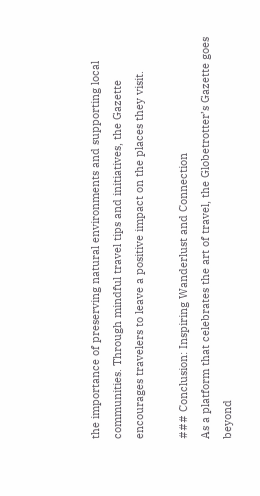the importance of preserving natural environments and supporting local communities. Through mindful travel tips and initiatives, the Gazette encourages travelers to leave a positive impact on the places they visit.

### Conclusion: Inspiring Wanderlust and Connection
As a platform that celebrates the art of travel, the Globetrotter’s Gazette goes beyond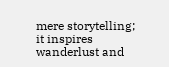mere storytelling; it inspires wanderlust and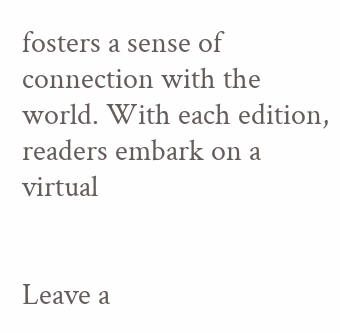fosters a sense of connection with the world. With each edition, readers embark on a virtual


Leave a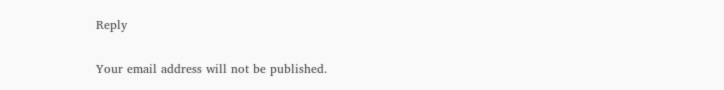Reply

Your email address will not be published.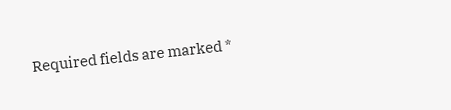Required fields are marked *